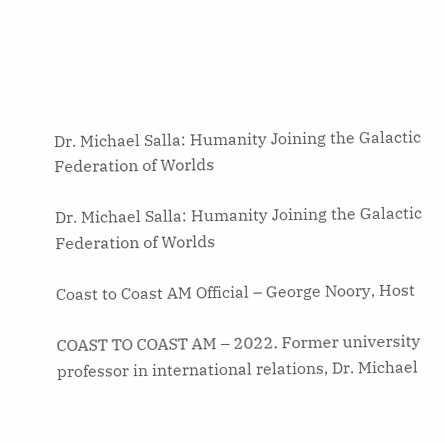Dr. Michael Salla: Humanity Joining the Galactic Federation of Worlds

Dr. Michael Salla: Humanity Joining the Galactic Federation of Worlds

Coast to Coast AM Official – George Noory, Host

COAST TO COAST AM – 2022. Former university professor in international relations, Dr. Michael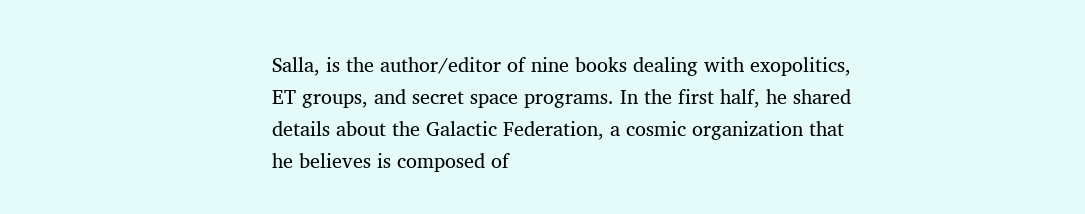Salla, is the author/editor of nine books dealing with exopolitics, ET groups, and secret space programs. In the first half, he shared details about the Galactic Federation, a cosmic organization that he believes is composed of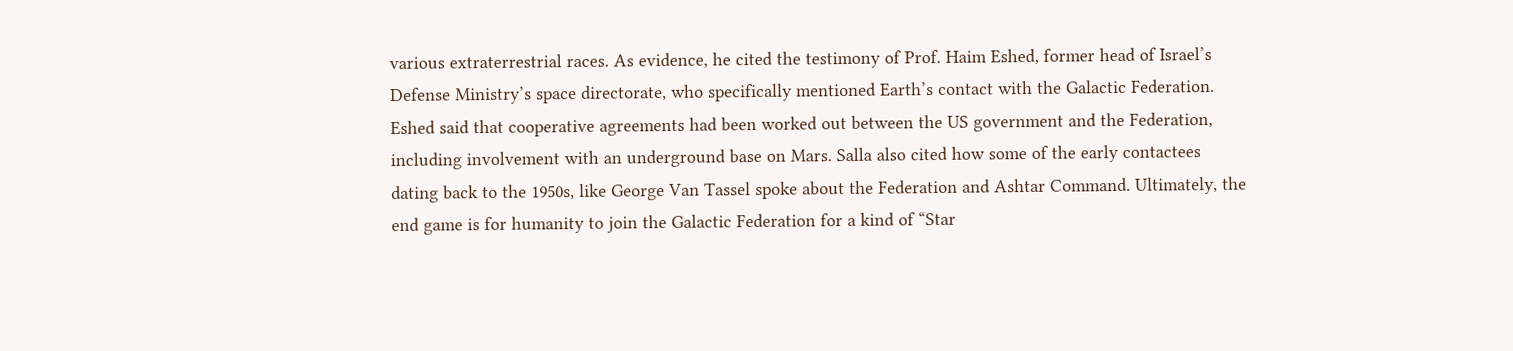various extraterrestrial races. As evidence, he cited the testimony of Prof. Haim Eshed, former head of Israel’s Defense Ministry’s space directorate, who specifically mentioned Earth’s contact with the Galactic Federation. Eshed said that cooperative agreements had been worked out between the US government and the Federation, including involvement with an underground base on Mars. Salla also cited how some of the early contactees dating back to the 1950s, like George Van Tassel spoke about the Federation and Ashtar Command. Ultimately, the end game is for humanity to join the Galactic Federation for a kind of “Star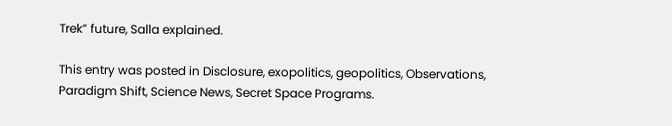Trek” future, Salla explained.

This entry was posted in Disclosure, exopolitics, geopolitics, Observations, Paradigm Shift, Science News, Secret Space Programs.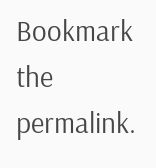Bookmark the permalink.